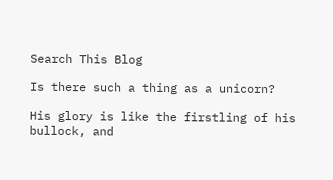Search This Blog

Is there such a thing as a unicorn?

His glory is like the firstling of his bullock, and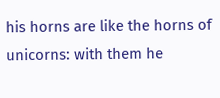his horns are like the horns of unicorns: with them he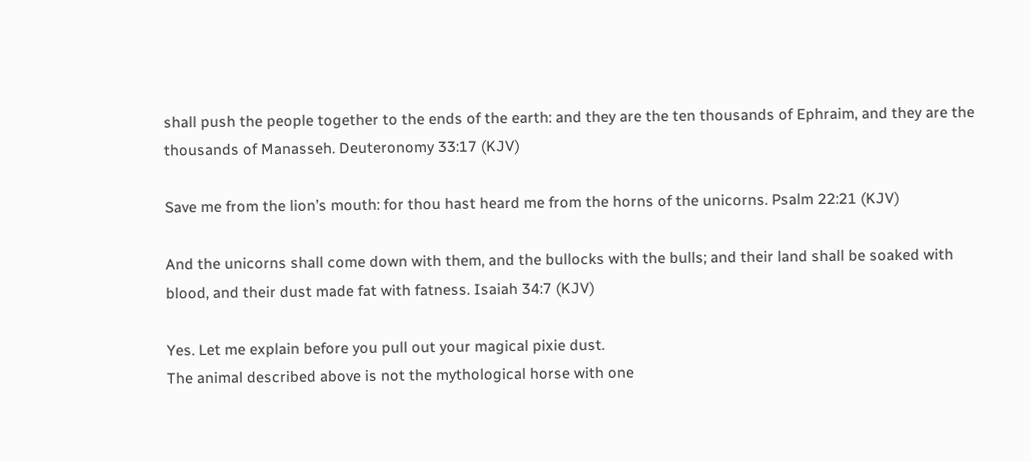shall push the people together to the ends of the earth: and they are the ten thousands of Ephraim, and they are the thousands of Manasseh. Deuteronomy 33:17 (KJV)

Save me from the lion’s mouth: for thou hast heard me from the horns of the unicorns. Psalm 22:21 (KJV)

And the unicorns shall come down with them, and the bullocks with the bulls; and their land shall be soaked with blood, and their dust made fat with fatness. Isaiah 34:7 (KJV)

Yes. Let me explain before you pull out your magical pixie dust.
The animal described above is not the mythological horse with one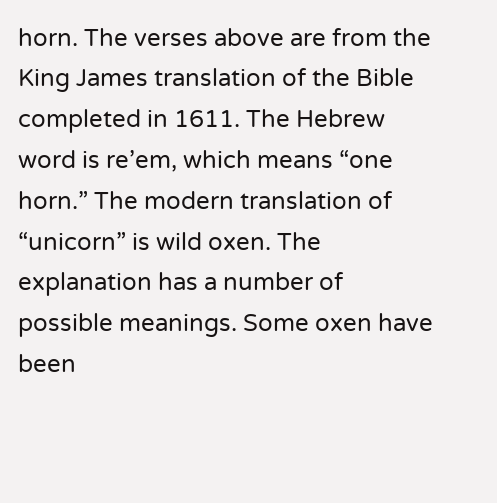horn. The verses above are from the King James translation of the Bible completed in 1611. The Hebrew word is re’em, which means “one horn.” The modern translation of “unicorn” is wild oxen. The explanation has a number of possible meanings. Some oxen have been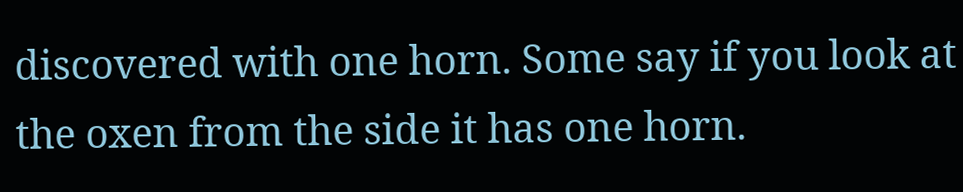discovered with one horn. Some say if you look at the oxen from the side it has one horn.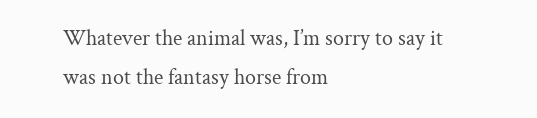Whatever the animal was, I’m sorry to say it was not the fantasy horse from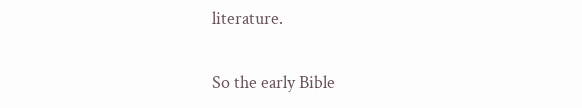literature.

So the early Bible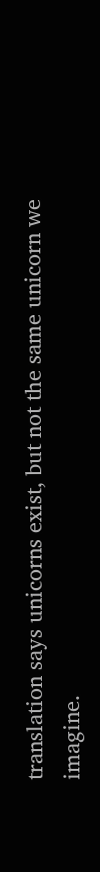translation says unicorns exist, but not the same unicorn we imagine.